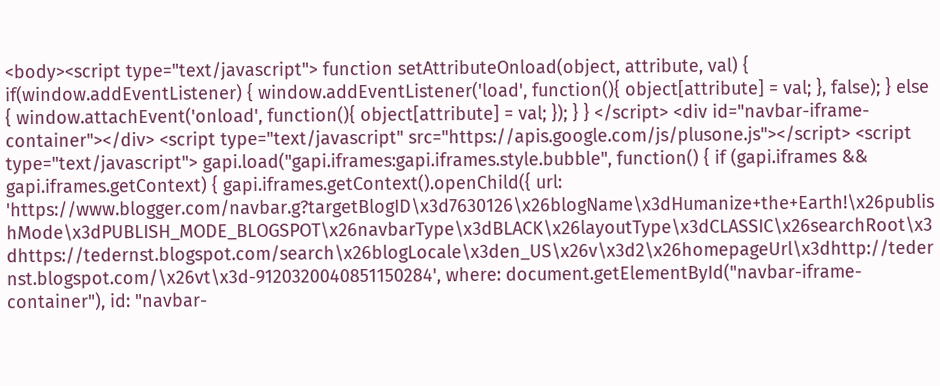<body><script type="text/javascript"> function setAttributeOnload(object, attribute, val) { if(window.addEventListener) { window.addEventListener('load', function(){ object[attribute] = val; }, false); } else { window.attachEvent('onload', function(){ object[attribute] = val; }); } } </script> <div id="navbar-iframe-container"></div> <script type="text/javascript" src="https://apis.google.com/js/plusone.js"></script> <script type="text/javascript"> gapi.load("gapi.iframes:gapi.iframes.style.bubble", function() { if (gapi.iframes && gapi.iframes.getContext) { gapi.iframes.getContext().openChild({ url: 'https://www.blogger.com/navbar.g?targetBlogID\x3d7630126\x26blogName\x3dHumanize+the+Earth!\x26publishMode\x3dPUBLISH_MODE_BLOGSPOT\x26navbarType\x3dBLACK\x26layoutType\x3dCLASSIC\x26searchRoot\x3dhttps://tedernst.blogspot.com/search\x26blogLocale\x3den_US\x26v\x3d2\x26homepageUrl\x3dhttp://tedernst.blogspot.com/\x26vt\x3d-9120320040851150284', where: document.getElementById("navbar-iframe-container"), id: "navbar-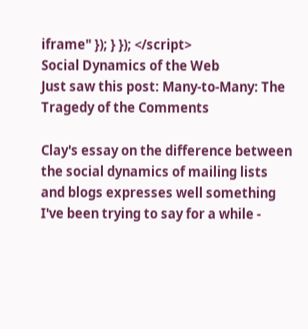iframe" }); } }); </script>
Social Dynamics of the Web
Just saw this post: Many-to-Many: The Tragedy of the Comments

Clay's essay on the difference between the social dynamics of mailing lists and blogs expresses well something I've been trying to say for a while -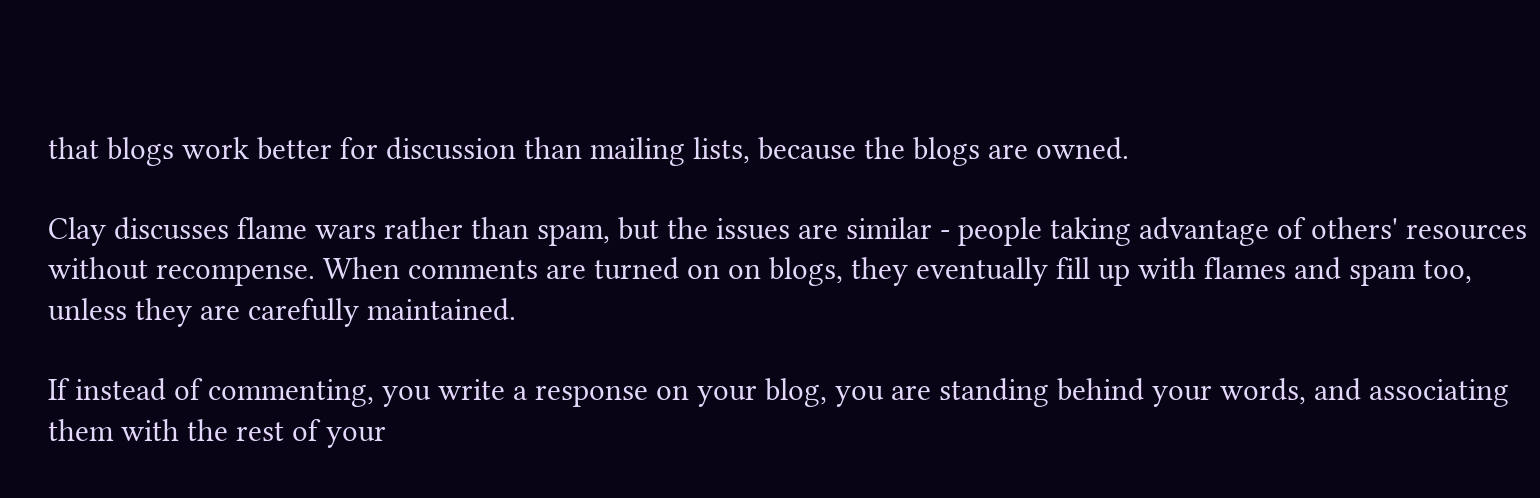that blogs work better for discussion than mailing lists, because the blogs are owned.

Clay discusses flame wars rather than spam, but the issues are similar - people taking advantage of others' resources without recompense. When comments are turned on on blogs, they eventually fill up with flames and spam too, unless they are carefully maintained.

If instead of commenting, you write a response on your blog, you are standing behind your words, and associating them with the rest of your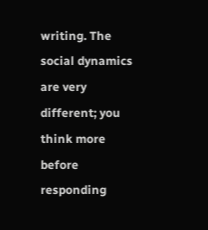writing. The social dynamics are very different; you think more before responding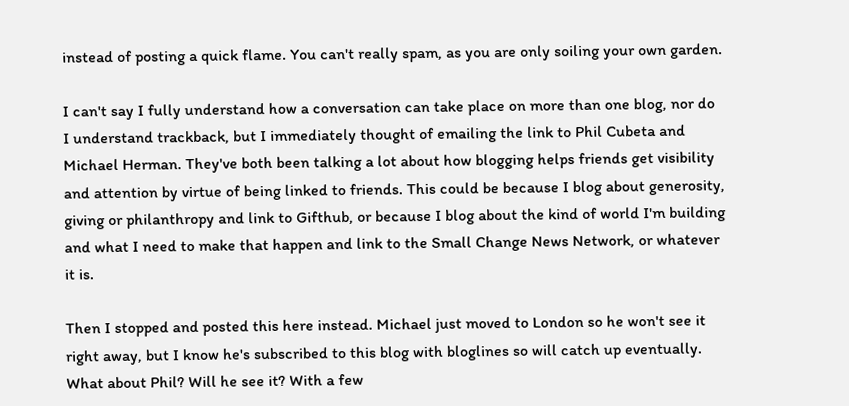instead of posting a quick flame. You can't really spam, as you are only soiling your own garden.

I can't say I fully understand how a conversation can take place on more than one blog, nor do I understand trackback, but I immediately thought of emailing the link to Phil Cubeta and Michael Herman. They've both been talking a lot about how blogging helps friends get visibility and attention by virtue of being linked to friends. This could be because I blog about generosity, giving or philanthropy and link to Gifthub, or because I blog about the kind of world I'm building and what I need to make that happen and link to the Small Change News Network, or whatever it is.

Then I stopped and posted this here instead. Michael just moved to London so he won't see it right away, but I know he's subscribed to this blog with bloglines so will catch up eventually. What about Phil? Will he see it? With a few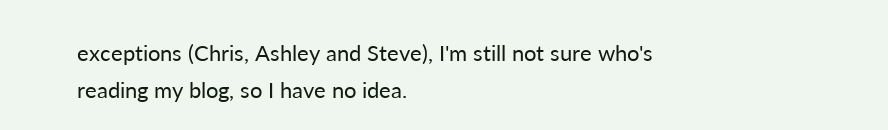exceptions (Chris, Ashley and Steve), I'm still not sure who's reading my blog, so I have no idea.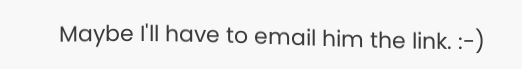Maybe I'll have to email him the link. :-)